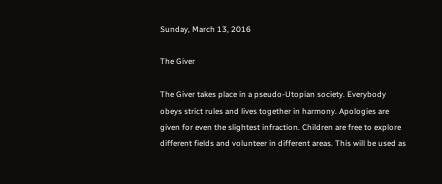Sunday, March 13, 2016

The Giver

The Giver takes place in a pseudo-Utopian society. Everybody obeys strict rules and lives together in harmony. Apologies are given for even the slightest infraction. Children are free to explore different fields and volunteer in different areas. This will be used as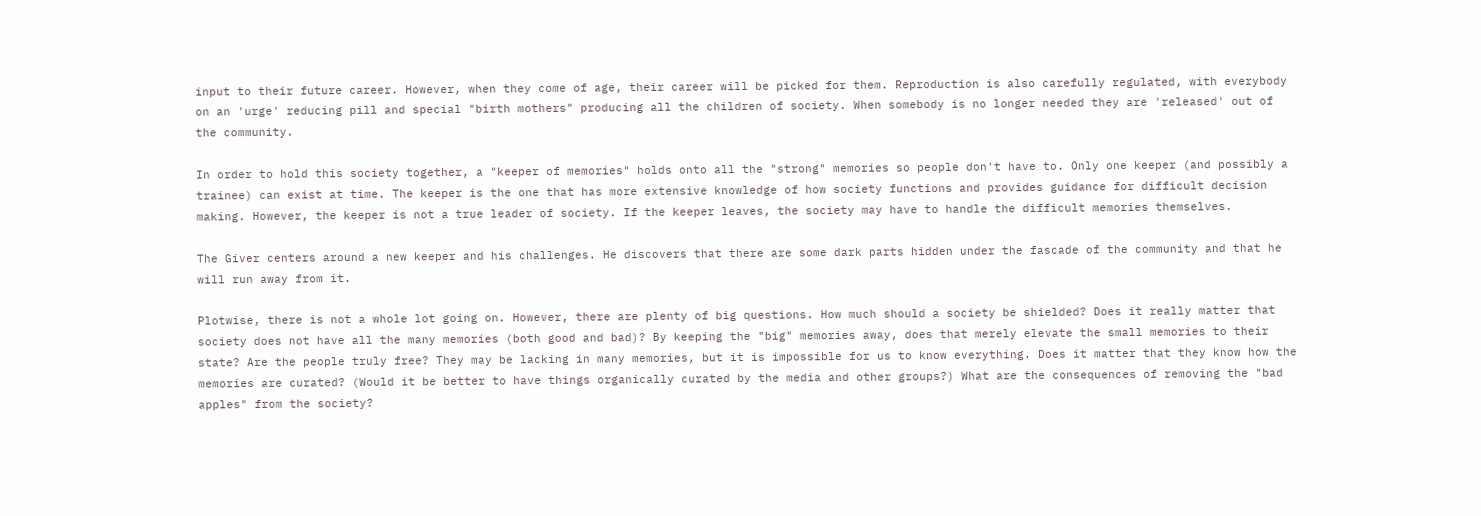input to their future career. However, when they come of age, their career will be picked for them. Reproduction is also carefully regulated, with everybody on an 'urge' reducing pill and special "birth mothers" producing all the children of society. When somebody is no longer needed they are 'released' out of the community.

In order to hold this society together, a "keeper of memories" holds onto all the "strong" memories so people don't have to. Only one keeper (and possibly a trainee) can exist at time. The keeper is the one that has more extensive knowledge of how society functions and provides guidance for difficult decision making. However, the keeper is not a true leader of society. If the keeper leaves, the society may have to handle the difficult memories themselves.

The Giver centers around a new keeper and his challenges. He discovers that there are some dark parts hidden under the fascade of the community and that he will run away from it.

Plotwise, there is not a whole lot going on. However, there are plenty of big questions. How much should a society be shielded? Does it really matter that society does not have all the many memories (both good and bad)? By keeping the "big" memories away, does that merely elevate the small memories to their state? Are the people truly free? They may be lacking in many memories, but it is impossible for us to know everything. Does it matter that they know how the memories are curated? (Would it be better to have things organically curated by the media and other groups?) What are the consequences of removing the "bad apples" from the society?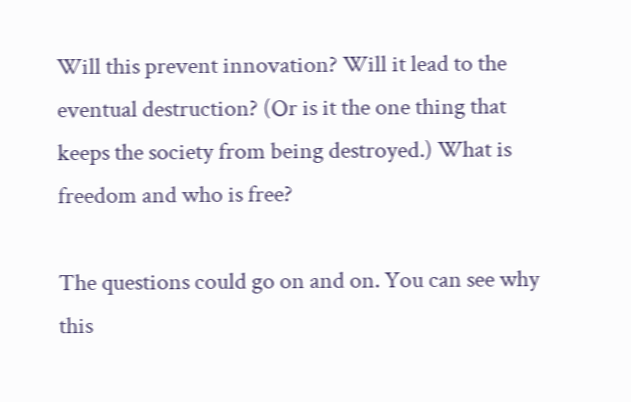Will this prevent innovation? Will it lead to the eventual destruction? (Or is it the one thing that keeps the society from being destroyed.) What is freedom and who is free?

The questions could go on and on. You can see why this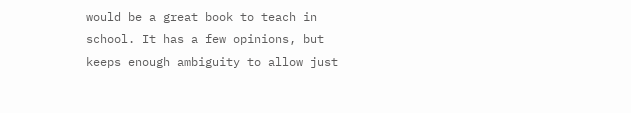would be a great book to teach in school. It has a few opinions, but keeps enough ambiguity to allow just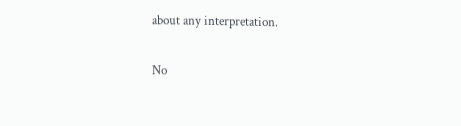about any interpretation.

No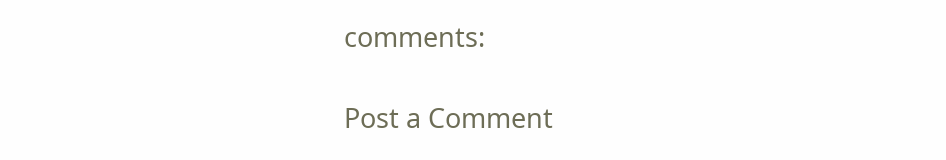comments:

Post a Comment